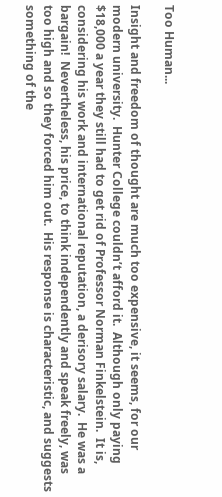Too Human...

Insight and freedom of thought are much too expensive, it seems, for our modern university.  Hunter College couldn’t afford it.  Although only paying $18,000 a year they still had to get rid of Professor Norman Finkelstein.  It is, considering his work and international reputation, a derisory salary.  He was a bargain!  Nevertheless, his price, to think independently and speak freely, was too high and so they forced him out.  His response is characteristic, and suggests something of the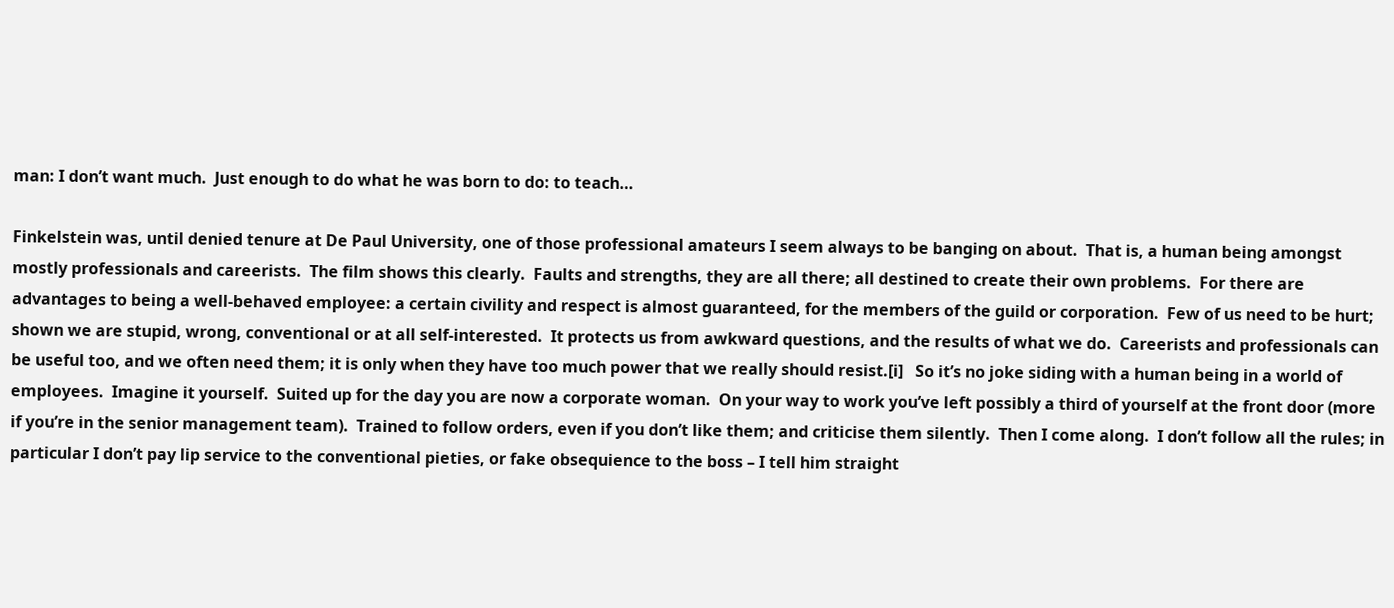man: I don’t want much.  Just enough to do what he was born to do: to teach…

Finkelstein was, until denied tenure at De Paul University, one of those professional amateurs I seem always to be banging on about.  That is, a human being amongst mostly professionals and careerists.  The film shows this clearly.  Faults and strengths, they are all there; all destined to create their own problems.  For there are advantages to being a well-behaved employee: a certain civility and respect is almost guaranteed, for the members of the guild or corporation.  Few of us need to be hurt; shown we are stupid, wrong, conventional or at all self-interested.  It protects us from awkward questions, and the results of what we do.  Careerists and professionals can be useful too, and we often need them; it is only when they have too much power that we really should resist.[i]   So it’s no joke siding with a human being in a world of employees.  Imagine it yourself.  Suited up for the day you are now a corporate woman.  On your way to work you’ve left possibly a third of yourself at the front door (more if you’re in the senior management team).  Trained to follow orders, even if you don’t like them; and criticise them silently.  Then I come along.  I don’t follow all the rules; in particular I don’t pay lip service to the conventional pieties, or fake obsequience to the boss – I tell him straight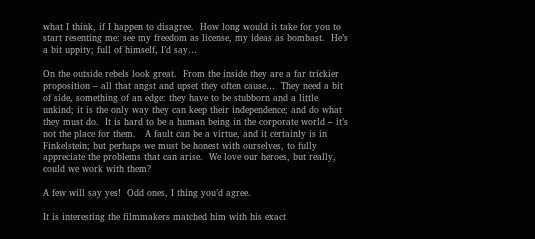what I think, if I happen to disagree.  How long would it take for you to start resenting me: see my freedom as license, my ideas as bombast.  He’s a bit uppity; full of himself, I’d say…

On the outside rebels look great.  From the inside they are a far trickier proposition – all that angst and upset they often cause…  They need a bit of side, something of an edge: they have to be stubborn and a little unkind; it is the only way they can keep their independence; and do what they must do.  It is hard to be a human being in the corporate world – it’s not the place for them.   A fault can be a virtue, and it certainly is in Finkelstein; but perhaps we must be honest with ourselves, to fully appreciate the problems that can arise.  We love our heroes, but really, could we work with them?

A few will say yes!  Odd ones, I thing you’d agree.

It is interesting the filmmakers matched him with his exact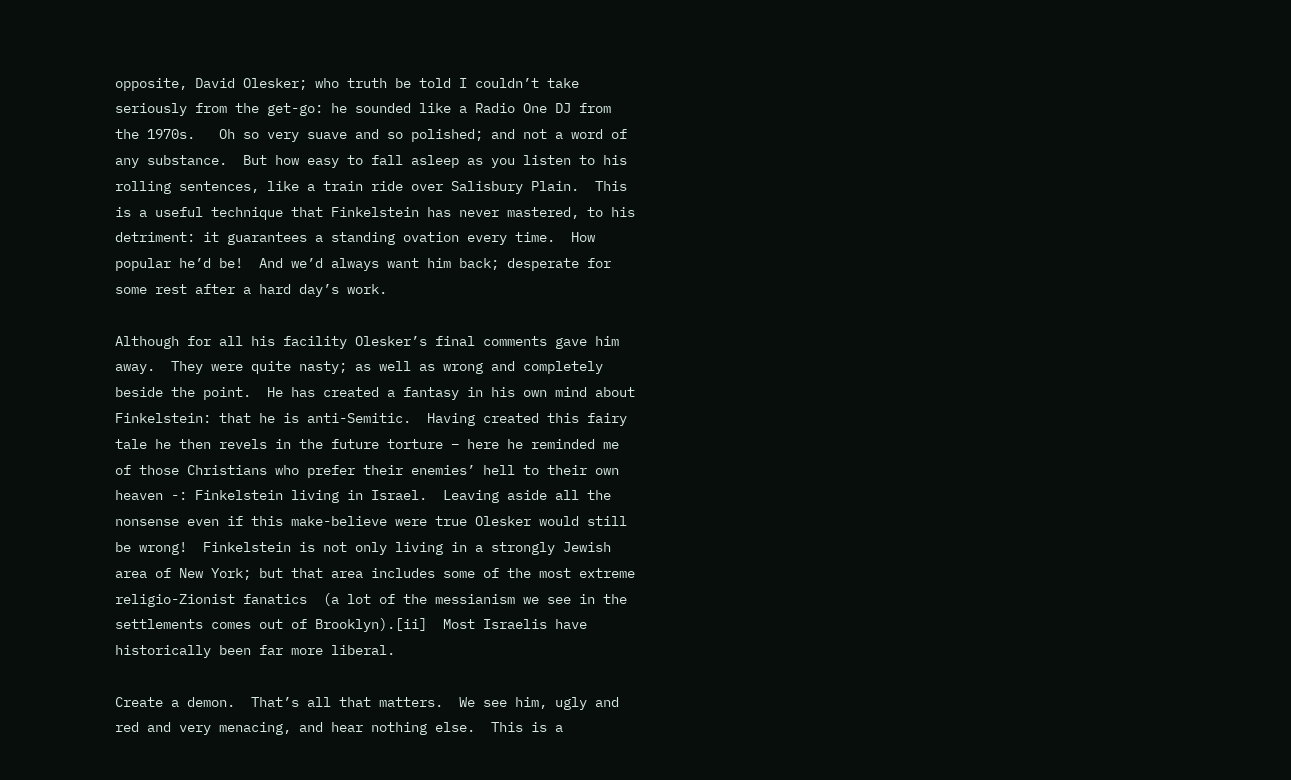opposite, David Olesker; who truth be told I couldn’t take seriously from the get-go: he sounded like a Radio One DJ from the 1970s.   Oh so very suave and so polished; and not a word of any substance.  But how easy to fall asleep as you listen to his rolling sentences, like a train ride over Salisbury Plain.  This is a useful technique that Finkelstein has never mastered, to his detriment: it guarantees a standing ovation every time.  How popular he’d be!  And we’d always want him back; desperate for some rest after a hard day’s work.

Although for all his facility Olesker’s final comments gave him away.  They were quite nasty; as well as wrong and completely beside the point.  He has created a fantasy in his own mind about Finkelstein: that he is anti-Semitic.  Having created this fairy tale he then revels in the future torture – here he reminded me of those Christians who prefer their enemies’ hell to their own heaven -: Finkelstein living in Israel.  Leaving aside all the nonsense even if this make-believe were true Olesker would still be wrong!  Finkelstein is not only living in a strongly Jewish area of New York; but that area includes some of the most extreme religio-Zionist fanatics  (a lot of the messianism we see in the settlements comes out of Brooklyn).[ii]  Most Israelis have historically been far more liberal.

Create a demon.  That’s all that matters.  We see him, ugly and red and very menacing, and hear nothing else.  This is a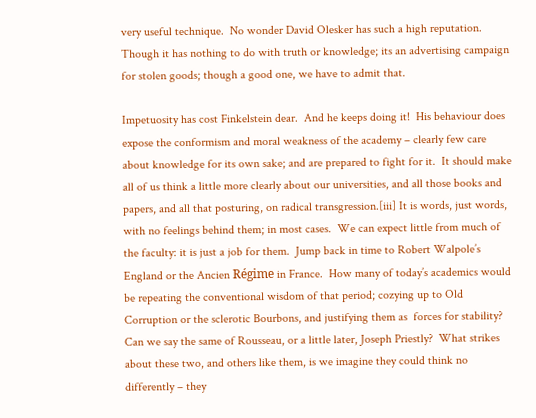very useful technique.  No wonder David Olesker has such a high reputation.  Though it has nothing to do with truth or knowledge; its an advertising campaign for stolen goods; though a good one, we have to admit that.

Impetuosity has cost Finkelstein dear.  And he keeps doing it!  His behaviour does expose the conformism and moral weakness of the academy – clearly few care about knowledge for its own sake; and are prepared to fight for it.  It should make all of us think a little more clearly about our universities, and all those books and papers, and all that posturing, on radical transgression.[iii] It is words, just words, with no feelings behind them; in most cases.  We can expect little from much of the faculty: it is just a job for them.  Jump back in time to Robert Walpole’s England or the Ancien Régime in France.  How many of today’s academics would be repeating the conventional wisdom of that period; cozying up to Old Corruption or the sclerotic Bourbons, and justifying them as  forces for stability?  Can we say the same of Rousseau, or a little later, Joseph Priestly?  What strikes about these two, and others like them, is we imagine they could think no differently – they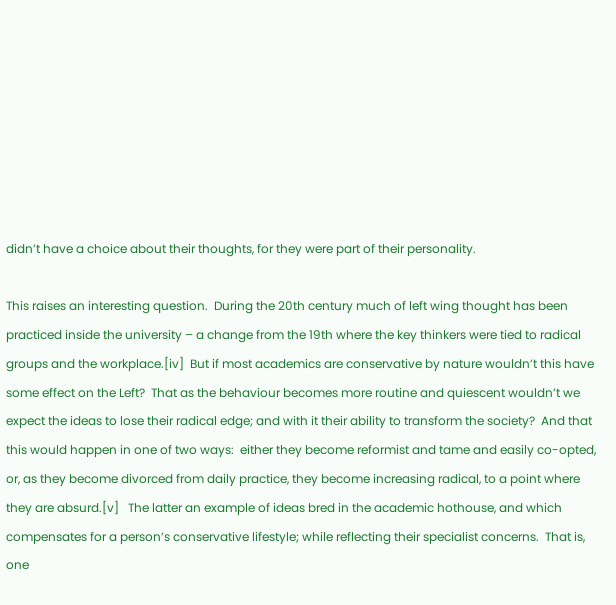didn’t have a choice about their thoughts, for they were part of their personality.

This raises an interesting question.  During the 20th century much of left wing thought has been practiced inside the university – a change from the 19th where the key thinkers were tied to radical groups and the workplace.[iv]  But if most academics are conservative by nature wouldn’t this have some effect on the Left?  That as the behaviour becomes more routine and quiescent wouldn’t we expect the ideas to lose their radical edge; and with it their ability to transform the society?  And that this would happen in one of two ways:  either they become reformist and tame and easily co-opted, or, as they become divorced from daily practice, they become increasing radical, to a point where they are absurd.[v]   The latter an example of ideas bred in the academic hothouse, and which compensates for a person’s conservative lifestyle; while reflecting their specialist concerns.  That is, one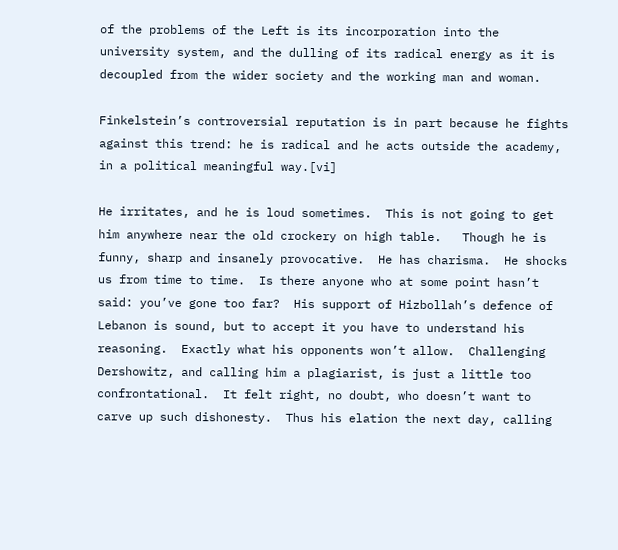of the problems of the Left is its incorporation into the university system, and the dulling of its radical energy as it is decoupled from the wider society and the working man and woman.

Finkelstein’s controversial reputation is in part because he fights against this trend: he is radical and he acts outside the academy, in a political meaningful way.[vi]

He irritates, and he is loud sometimes.  This is not going to get him anywhere near the old crockery on high table.   Though he is funny, sharp and insanely provocative.  He has charisma.  He shocks us from time to time.  Is there anyone who at some point hasn’t said: you’ve gone too far?  His support of Hizbollah’s defence of Lebanon is sound, but to accept it you have to understand his reasoning.  Exactly what his opponents won’t allow.  Challenging Dershowitz, and calling him a plagiarist, is just a little too confrontational.  It felt right, no doubt, who doesn’t want to carve up such dishonesty.  Thus his elation the next day, calling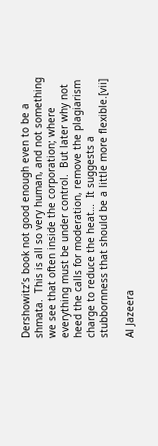Dershowitz’s book not good enough even to be a shmata.  This is all so very human, and not something we see that often inside the corporation; where everything must be under control.  But later why not heed the calls for moderation, remove the plagiarism charge to reduce the heat…  It suggests a stubbornness that should be a little more flexible.[vii]

Al Jazeera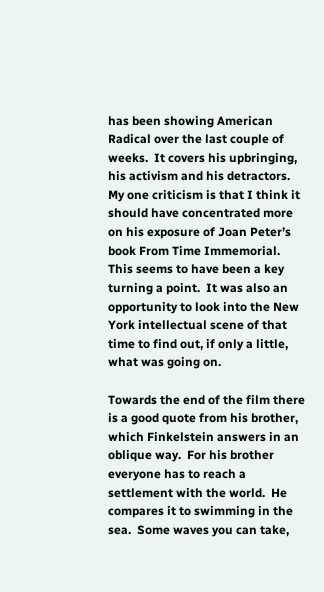has been showing American Radical over the last couple of weeks.  It covers his upbringing, his activism and his detractors.  My one criticism is that I think it should have concentrated more on his exposure of Joan Peter’s book From Time Immemorial.   This seems to have been a key turning a point.  It was also an opportunity to look into the New York intellectual scene of that time to find out, if only a little, what was going on.

Towards the end of the film there is a good quote from his brother, which Finkelstein answers in an oblique way.  For his brother everyone has to reach a settlement with the world.  He compares it to swimming in the sea.  Some waves you can take,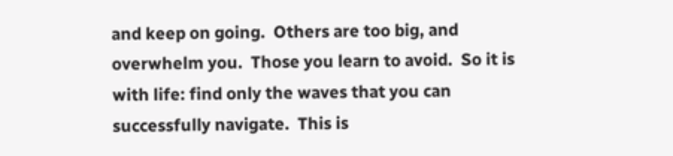and keep on going.  Others are too big, and overwhelm you.  Those you learn to avoid.  So it is with life: find only the waves that you can successfully navigate.  This is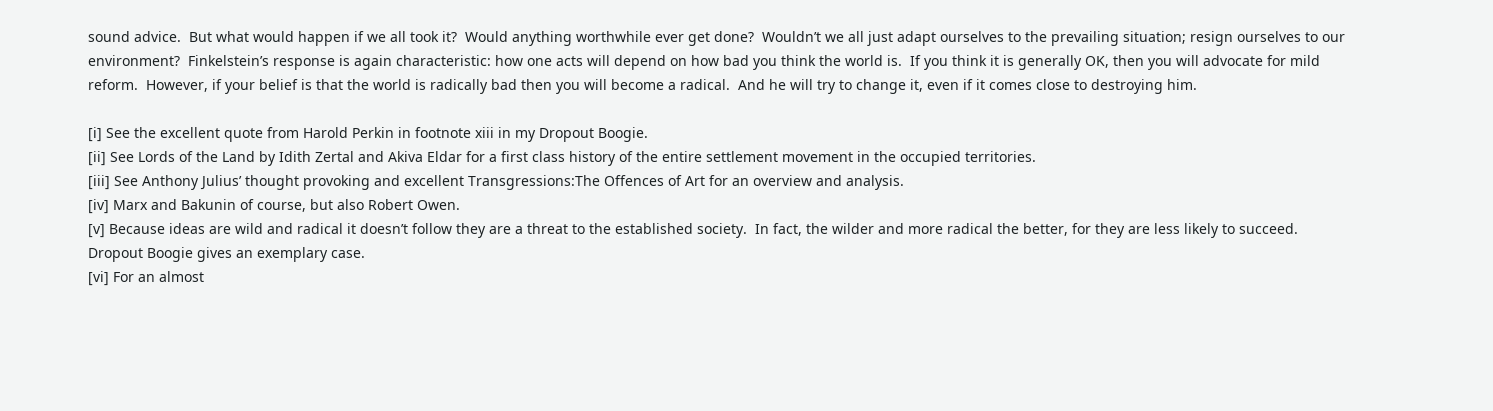sound advice.  But what would happen if we all took it?  Would anything worthwhile ever get done?  Wouldn’t we all just adapt ourselves to the prevailing situation; resign ourselves to our environment?  Finkelstein’s response is again characteristic: how one acts will depend on how bad you think the world is.  If you think it is generally OK, then you will advocate for mild reform.  However, if your belief is that the world is radically bad then you will become a radical.  And he will try to change it, even if it comes close to destroying him.

[i] See the excellent quote from Harold Perkin in footnote xiii in my Dropout Boogie.
[ii] See Lords of the Land by Idith Zertal and Akiva Eldar for a first class history of the entire settlement movement in the occupied territories.
[iii] See Anthony Julius’ thought provoking and excellent Transgressions:The Offences of Art for an overview and analysis.
[iv] Marx and Bakunin of course, but also Robert Owen.
[v] Because ideas are wild and radical it doesn’t follow they are a threat to the established society.  In fact, the wilder and more radical the better, for they are less likely to succeed. Dropout Boogie gives an exemplary case.
[vi] For an almost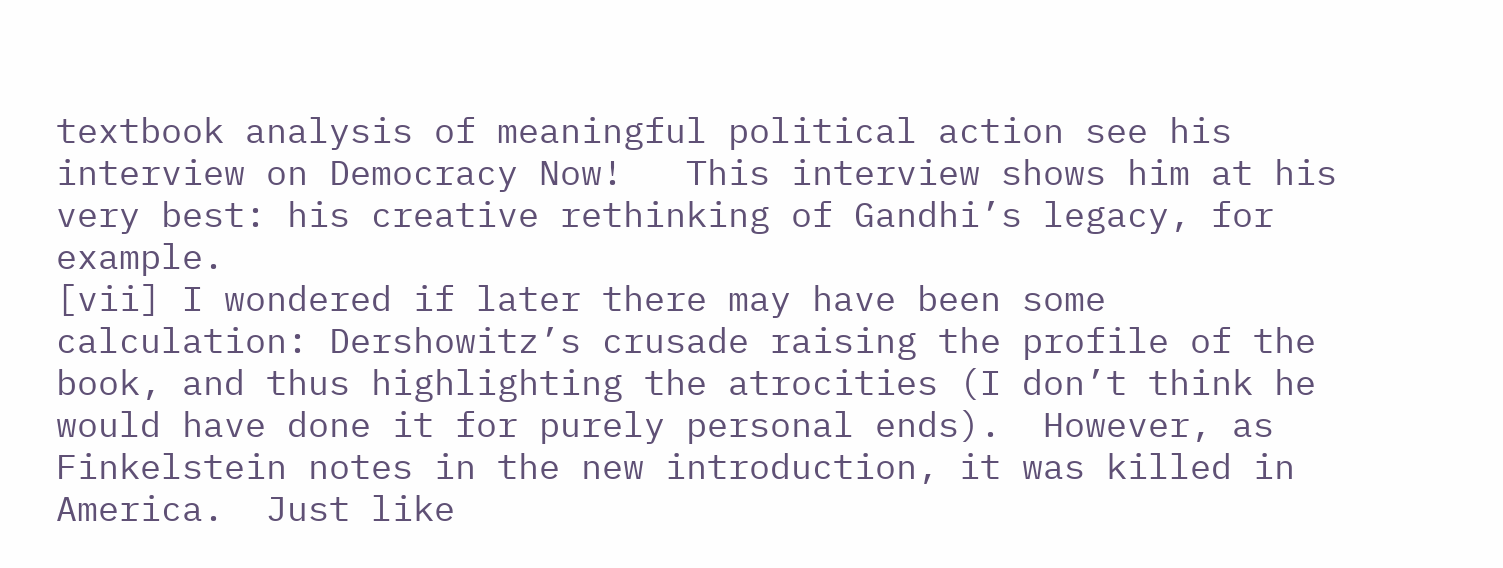textbook analysis of meaningful political action see his interview on Democracy Now!   This interview shows him at his very best: his creative rethinking of Gandhi’s legacy, for example.
[vii] I wondered if later there may have been some calculation: Dershowitz’s crusade raising the profile of the book, and thus highlighting the atrocities (I don’t think he would have done it for purely personal ends).  However, as Finkelstein notes in the new introduction, it was killed in America.  Just like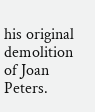his original demolition of Joan Peters.